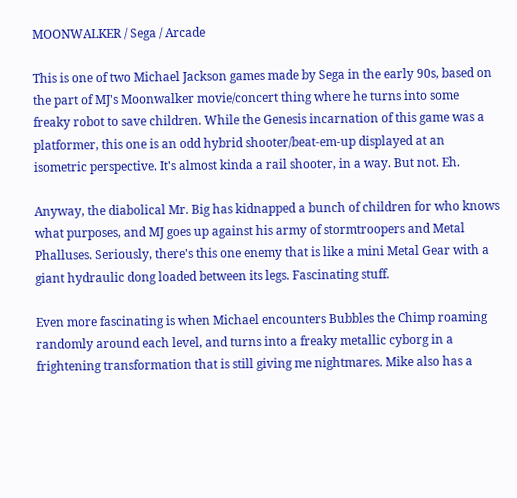MOONWALKER / Sega / Arcade

This is one of two Michael Jackson games made by Sega in the early 90s, based on the part of MJ's Moonwalker movie/concert thing where he turns into some freaky robot to save children. While the Genesis incarnation of this game was a platformer, this one is an odd hybrid shooter/beat-em-up displayed at an isometric perspective. It's almost kinda a rail shooter, in a way. But not. Eh.

Anyway, the diabolical Mr. Big has kidnapped a bunch of children for who knows what purposes, and MJ goes up against his army of stormtroopers and Metal Phalluses. Seriously, there's this one enemy that is like a mini Metal Gear with a giant hydraulic dong loaded between its legs. Fascinating stuff.

Even more fascinating is when Michael encounters Bubbles the Chimp roaming randomly around each level, and turns into a freaky metallic cyborg in a frightening transformation that is still giving me nightmares. Mike also has a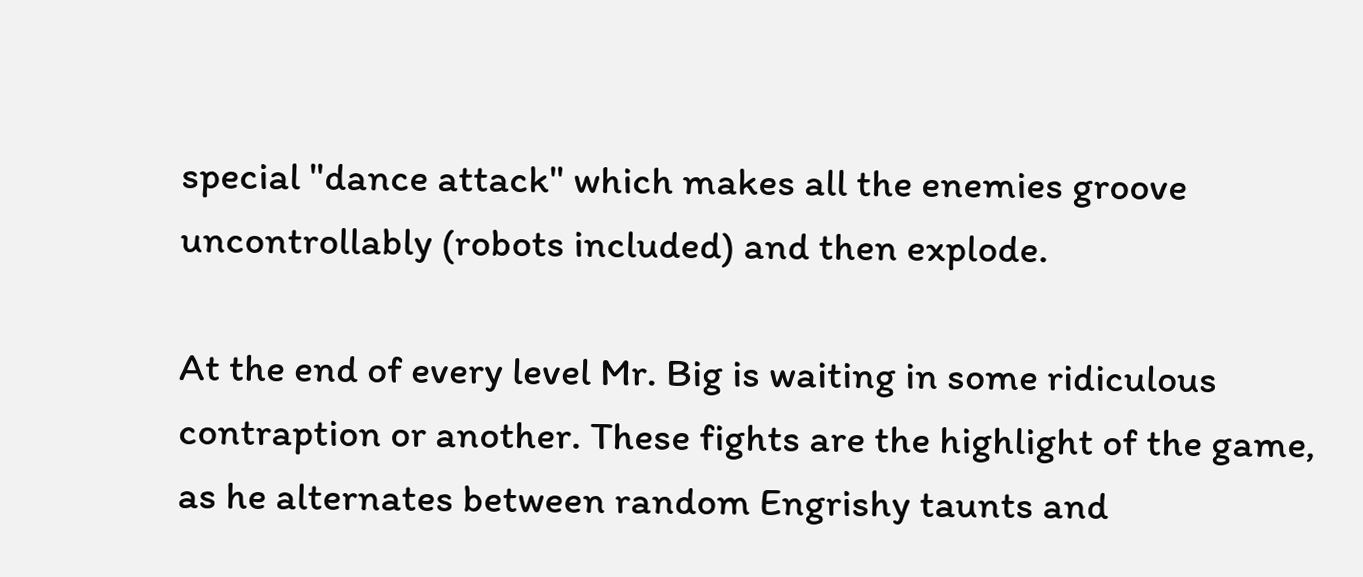special "dance attack" which makes all the enemies groove uncontrollably (robots included) and then explode.

At the end of every level Mr. Big is waiting in some ridiculous contraption or another. These fights are the highlight of the game, as he alternates between random Engrishy taunts and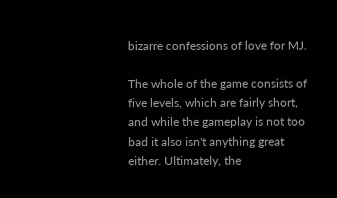bizarre confessions of love for MJ.

The whole of the game consists of five levels, which are fairly short, and while the gameplay is not too bad it also isn't anything great either. Ultimately, the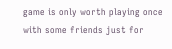game is only worth playing once with some friends just for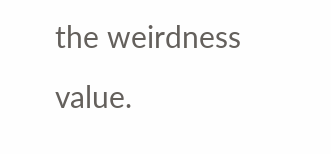the weirdness value.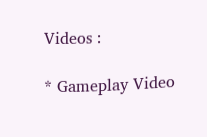Videos :

* Gameplay Video